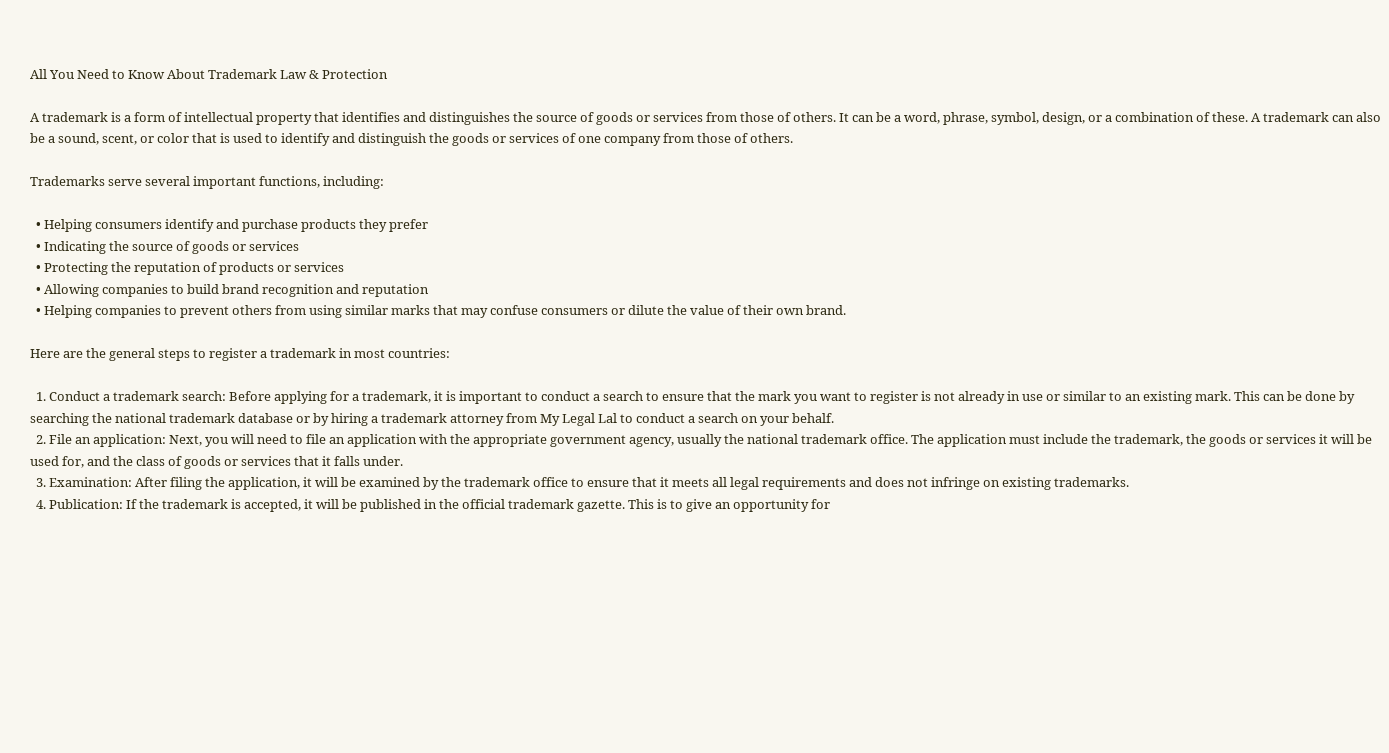All You Need to Know About Trademark Law & Protection

A trademark is a form of intellectual property that identifies and distinguishes the source of goods or services from those of others. It can be a word, phrase, symbol, design, or a combination of these. A trademark can also be a sound, scent, or color that is used to identify and distinguish the goods or services of one company from those of others.

Trademarks serve several important functions, including:

  • Helping consumers identify and purchase products they prefer
  • Indicating the source of goods or services
  • Protecting the reputation of products or services
  • Allowing companies to build brand recognition and reputation
  • Helping companies to prevent others from using similar marks that may confuse consumers or dilute the value of their own brand.

Here are the general steps to register a trademark in most countries:

  1. Conduct a trademark search: Before applying for a trademark, it is important to conduct a search to ensure that the mark you want to register is not already in use or similar to an existing mark. This can be done by searching the national trademark database or by hiring a trademark attorney from My Legal Lal to conduct a search on your behalf.
  2. File an application: Next, you will need to file an application with the appropriate government agency, usually the national trademark office. The application must include the trademark, the goods or services it will be used for, and the class of goods or services that it falls under.
  3. Examination: After filing the application, it will be examined by the trademark office to ensure that it meets all legal requirements and does not infringe on existing trademarks.
  4. Publication: If the trademark is accepted, it will be published in the official trademark gazette. This is to give an opportunity for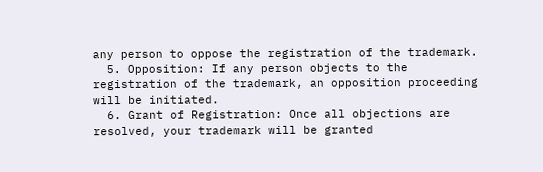any person to oppose the registration of the trademark.
  5. Opposition: If any person objects to the registration of the trademark, an opposition proceeding will be initiated.
  6. Grant of Registration: Once all objections are resolved, your trademark will be granted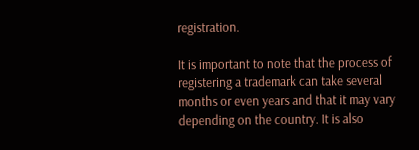registration.

It is important to note that the process of registering a trademark can take several months or even years and that it may vary depending on the country. It is also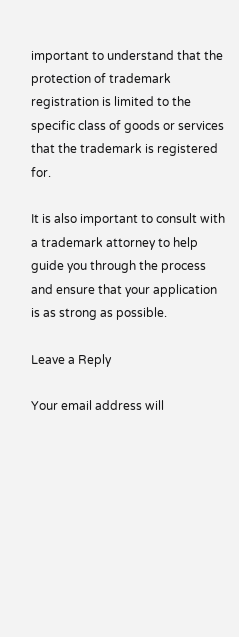important to understand that the protection of trademark registration is limited to the specific class of goods or services that the trademark is registered for.

It is also important to consult with a trademark attorney to help guide you through the process and ensure that your application is as strong as possible.

Leave a Reply

Your email address will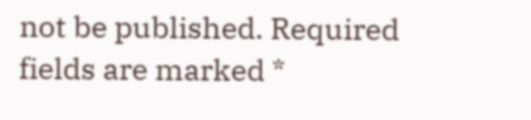not be published. Required fields are marked *